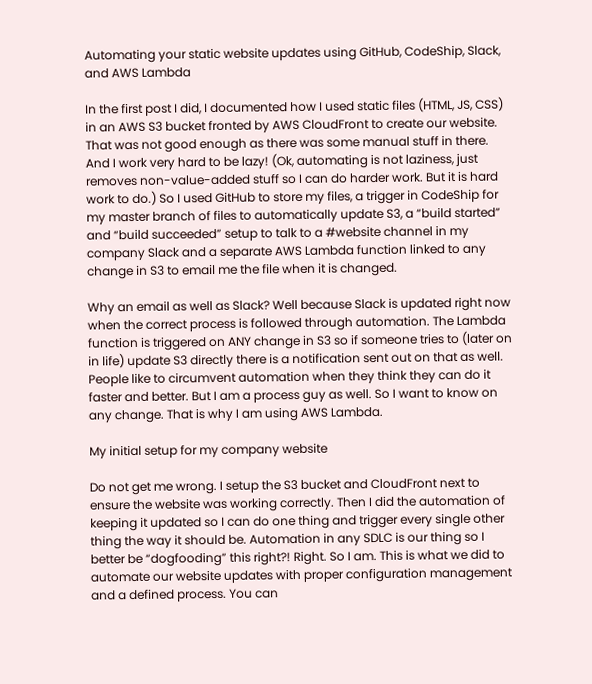Automating your static website updates using GitHub, CodeShip, Slack, and AWS Lambda

In the first post I did, I documented how I used static files (HTML, JS, CSS) in an AWS S3 bucket fronted by AWS CloudFront to create our website. That was not good enough as there was some manual stuff in there. And I work very hard to be lazy! (Ok, automating is not laziness, just removes non-value-added stuff so I can do harder work. But it is hard work to do.) So I used GitHub to store my files, a trigger in CodeShip for my master branch of files to automatically update S3, a “build started” and “build succeeded” setup to talk to a #website channel in my company Slack and a separate AWS Lambda function linked to any change in S3 to email me the file when it is changed.

Why an email as well as Slack? Well because Slack is updated right now when the correct process is followed through automation. The Lambda function is triggered on ANY change in S3 so if someone tries to (later on in life) update S3 directly there is a notification sent out on that as well. People like to circumvent automation when they think they can do it faster and better. But I am a process guy as well. So I want to know on any change. That is why I am using AWS Lambda.

My initial setup for my company website

Do not get me wrong. I setup the S3 bucket and CloudFront next to ensure the website was working correctly. Then I did the automation of keeping it updated so I can do one thing and trigger every single other thing the way it should be. Automation in any SDLC is our thing so I better be “dogfooding” this right?! Right. So I am. This is what we did to automate our website updates with proper configuration management and a defined process. You can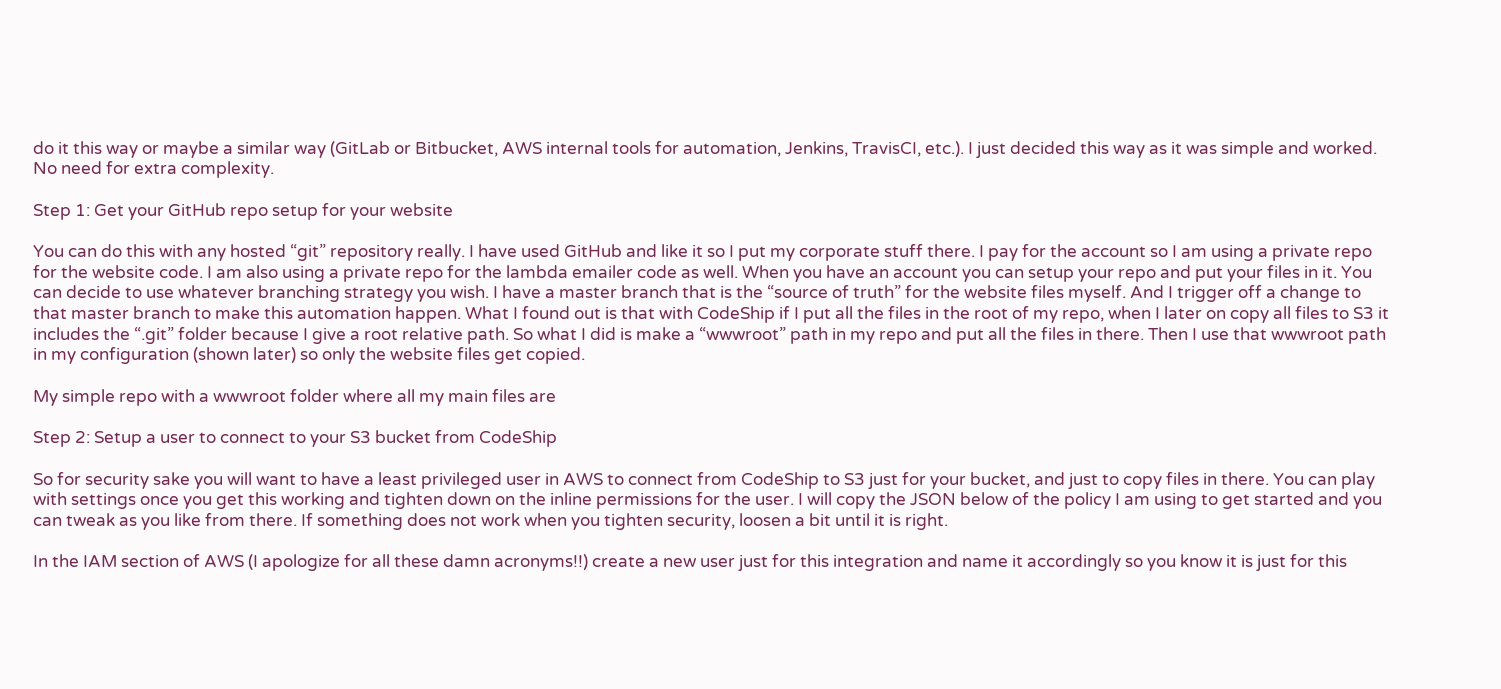do it this way or maybe a similar way (GitLab or Bitbucket, AWS internal tools for automation, Jenkins, TravisCI, etc.). I just decided this way as it was simple and worked. No need for extra complexity.

Step 1: Get your GitHub repo setup for your website

You can do this with any hosted “git” repository really. I have used GitHub and like it so I put my corporate stuff there. I pay for the account so I am using a private repo for the website code. I am also using a private repo for the lambda emailer code as well. When you have an account you can setup your repo and put your files in it. You can decide to use whatever branching strategy you wish. I have a master branch that is the “source of truth” for the website files myself. And I trigger off a change to that master branch to make this automation happen. What I found out is that with CodeShip if I put all the files in the root of my repo, when I later on copy all files to S3 it includes the “.git” folder because I give a root relative path. So what I did is make a “wwwroot” path in my repo and put all the files in there. Then I use that wwwroot path in my configuration (shown later) so only the website files get copied.

My simple repo with a wwwroot folder where all my main files are

Step 2: Setup a user to connect to your S3 bucket from CodeShip

So for security sake you will want to have a least privileged user in AWS to connect from CodeShip to S3 just for your bucket, and just to copy files in there. You can play with settings once you get this working and tighten down on the inline permissions for the user. I will copy the JSON below of the policy I am using to get started and you can tweak as you like from there. If something does not work when you tighten security, loosen a bit until it is right.

In the IAM section of AWS (I apologize for all these damn acronyms!!) create a new user just for this integration and name it accordingly so you know it is just for this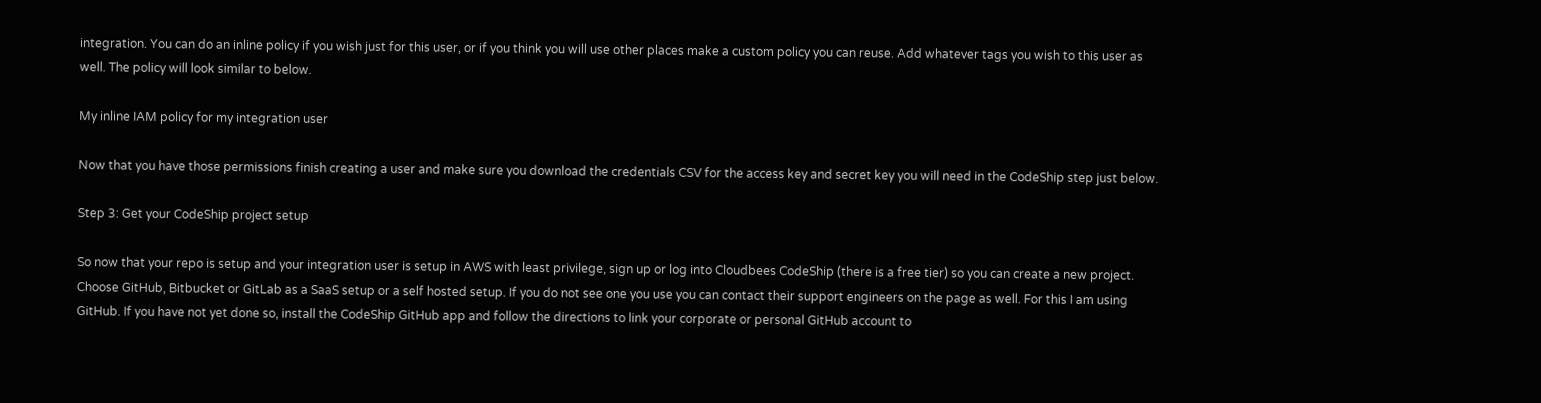integration. You can do an inline policy if you wish just for this user, or if you think you will use other places make a custom policy you can reuse. Add whatever tags you wish to this user as well. The policy will look similar to below.

My inline IAM policy for my integration user

Now that you have those permissions finish creating a user and make sure you download the credentials CSV for the access key and secret key you will need in the CodeShip step just below.

Step 3: Get your CodeShip project setup

So now that your repo is setup and your integration user is setup in AWS with least privilege, sign up or log into Cloudbees CodeShip (there is a free tier) so you can create a new project. Choose GitHub, Bitbucket or GitLab as a SaaS setup or a self hosted setup. If you do not see one you use you can contact their support engineers on the page as well. For this I am using GitHub. If you have not yet done so, install the CodeShip GitHub app and follow the directions to link your corporate or personal GitHub account to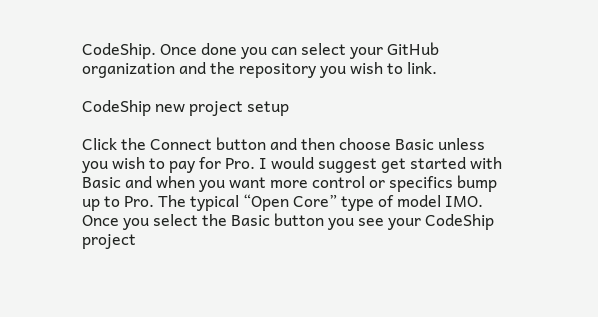CodeShip. Once done you can select your GitHub organization and the repository you wish to link.

CodeShip new project setup

Click the Connect button and then choose Basic unless you wish to pay for Pro. I would suggest get started with Basic and when you want more control or specifics bump up to Pro. The typical “Open Core” type of model IMO. Once you select the Basic button you see your CodeShip project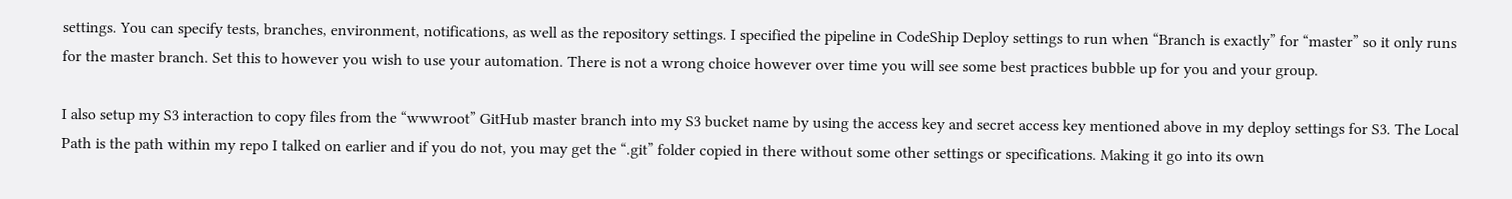settings. You can specify tests, branches, environment, notifications, as well as the repository settings. I specified the pipeline in CodeShip Deploy settings to run when “Branch is exactly” for “master” so it only runs for the master branch. Set this to however you wish to use your automation. There is not a wrong choice however over time you will see some best practices bubble up for you and your group.

I also setup my S3 interaction to copy files from the “wwwroot” GitHub master branch into my S3 bucket name by using the access key and secret access key mentioned above in my deploy settings for S3. The Local Path is the path within my repo I talked on earlier and if you do not, you may get the “.git” folder copied in there without some other settings or specifications. Making it go into its own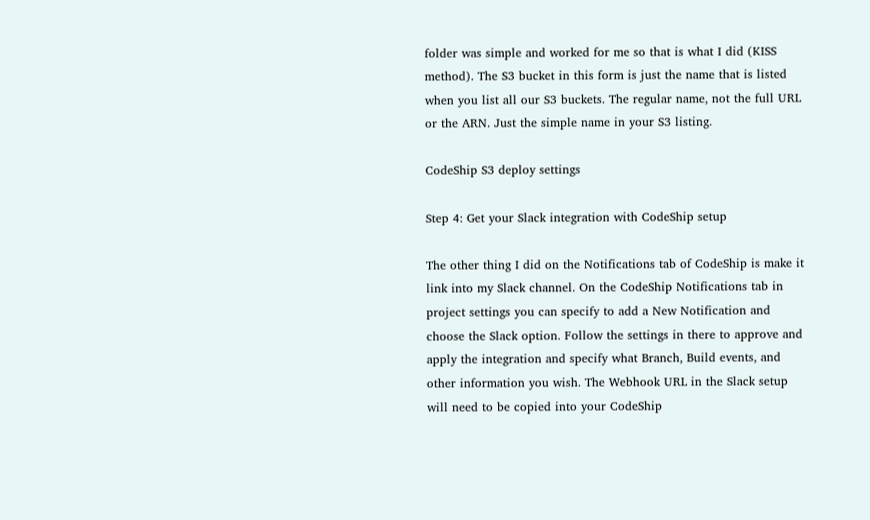folder was simple and worked for me so that is what I did (KISS method). The S3 bucket in this form is just the name that is listed when you list all our S3 buckets. The regular name, not the full URL or the ARN. Just the simple name in your S3 listing.

CodeShip S3 deploy settings

Step 4: Get your Slack integration with CodeShip setup

The other thing I did on the Notifications tab of CodeShip is make it link into my Slack channel. On the CodeShip Notifications tab in project settings you can specify to add a New Notification and choose the Slack option. Follow the settings in there to approve and apply the integration and specify what Branch, Build events, and other information you wish. The Webhook URL in the Slack setup will need to be copied into your CodeShip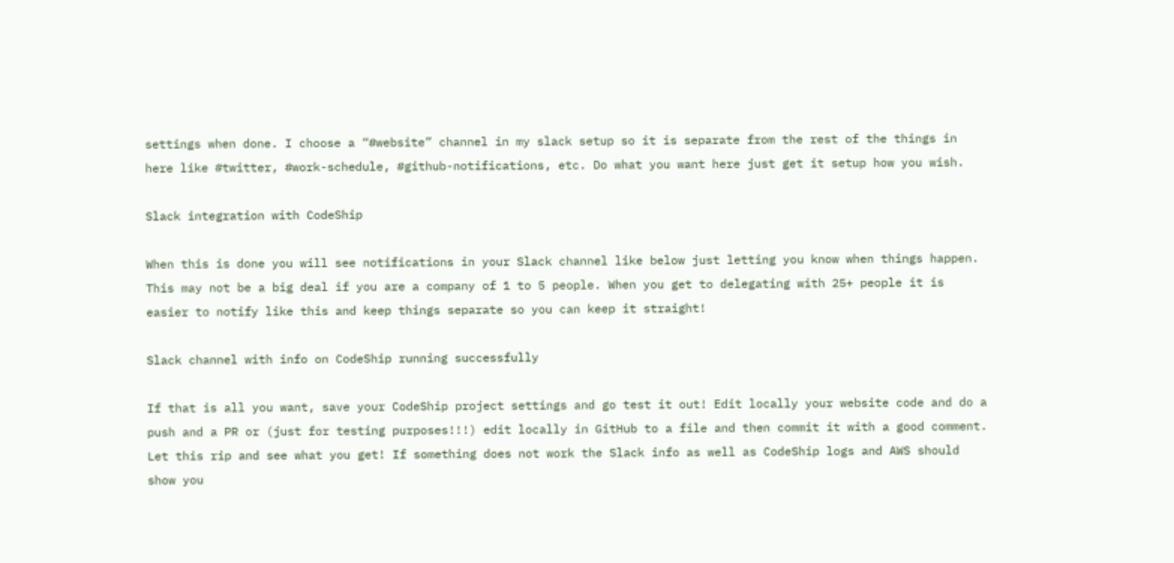settings when done. I choose a “#website” channel in my slack setup so it is separate from the rest of the things in here like #twitter, #work-schedule, #github-notifications, etc. Do what you want here just get it setup how you wish.

Slack integration with CodeShip

When this is done you will see notifications in your Slack channel like below just letting you know when things happen. This may not be a big deal if you are a company of 1 to 5 people. When you get to delegating with 25+ people it is easier to notify like this and keep things separate so you can keep it straight!

Slack channel with info on CodeShip running successfully

If that is all you want, save your CodeShip project settings and go test it out! Edit locally your website code and do a push and a PR or (just for testing purposes!!!) edit locally in GitHub to a file and then commit it with a good comment. Let this rip and see what you get! If something does not work the Slack info as well as CodeShip logs and AWS should show you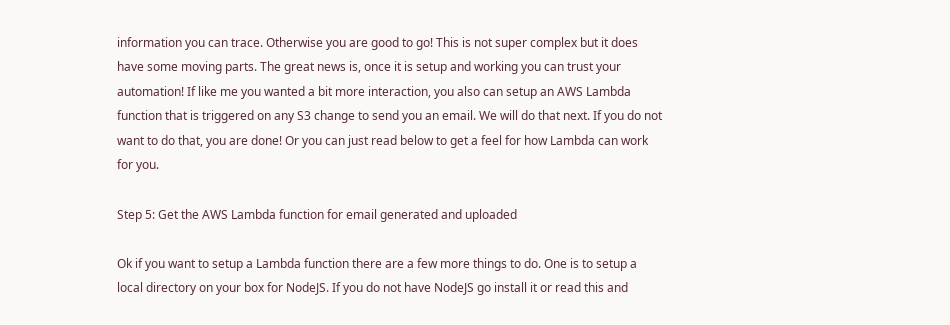information you can trace. Otherwise you are good to go! This is not super complex but it does have some moving parts. The great news is, once it is setup and working you can trust your automation! If like me you wanted a bit more interaction, you also can setup an AWS Lambda function that is triggered on any S3 change to send you an email. We will do that next. If you do not want to do that, you are done! Or you can just read below to get a feel for how Lambda can work for you.

Step 5: Get the AWS Lambda function for email generated and uploaded

Ok if you want to setup a Lambda function there are a few more things to do. One is to setup a local directory on your box for NodeJS. If you do not have NodeJS go install it or read this and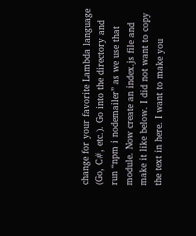change for your favorite Lambda language (Go, C#, etc.). Go into the directory and run “npm i nodemailer” as we use that module. Now create an index.js file and make it like below. I did not want to copy the text in here. I want to make you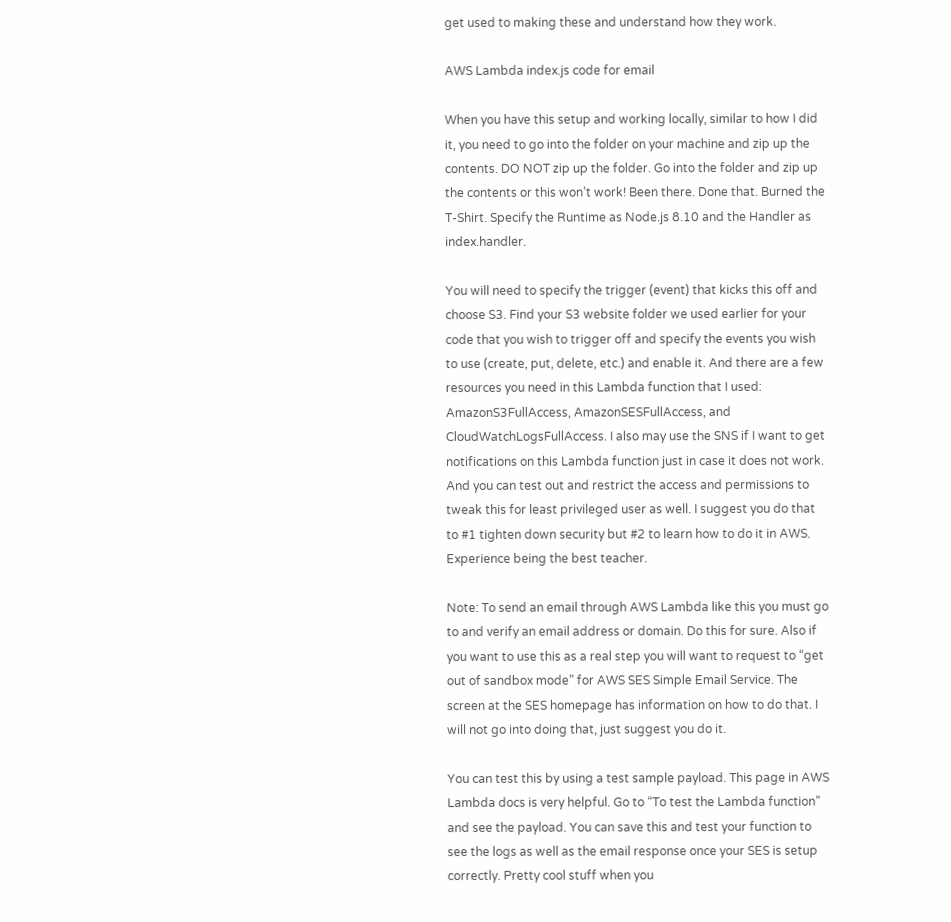get used to making these and understand how they work.

AWS Lambda index.js code for email

When you have this setup and working locally, similar to how I did it, you need to go into the folder on your machine and zip up the contents. DO NOT zip up the folder. Go into the folder and zip up the contents or this won’t work! Been there. Done that. Burned the T-Shirt. Specify the Runtime as Node.js 8.10 and the Handler as index.handler.

You will need to specify the trigger (event) that kicks this off and choose S3. Find your S3 website folder we used earlier for your code that you wish to trigger off and specify the events you wish to use (create, put, delete, etc.) and enable it. And there are a few resources you need in this Lambda function that I used: AmazonS3FullAccess, AmazonSESFullAccess, and CloudWatchLogsFullAccess. I also may use the SNS if I want to get notifications on this Lambda function just in case it does not work. And you can test out and restrict the access and permissions to tweak this for least privileged user as well. I suggest you do that to #1 tighten down security but #2 to learn how to do it in AWS. Experience being the best teacher.

Note: To send an email through AWS Lambda like this you must go to and verify an email address or domain. Do this for sure. Also if you want to use this as a real step you will want to request to “get out of sandbox mode” for AWS SES Simple Email Service. The screen at the SES homepage has information on how to do that. I will not go into doing that, just suggest you do it.

You can test this by using a test sample payload. This page in AWS Lambda docs is very helpful. Go to “To test the Lambda function” and see the payload. You can save this and test your function to see the logs as well as the email response once your SES is setup correctly. Pretty cool stuff when you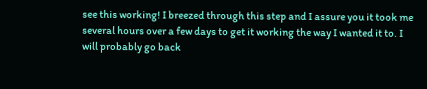see this working! I breezed through this step and I assure you it took me several hours over a few days to get it working the way I wanted it to. I will probably go back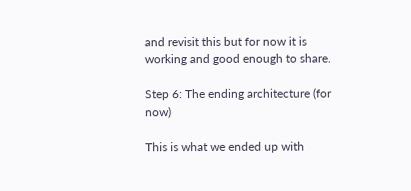and revisit this but for now it is working and good enough to share.

Step 6: The ending architecture (for now)

This is what we ended up with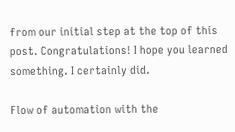from our initial step at the top of this post. Congratulations! I hope you learned something. I certainly did.

Flow of automation with the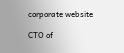corporate website

CTO of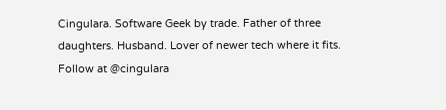Cingulara. Software Geek by trade. Father of three daughters. Husband. Lover of newer tech where it fits. Follow at @cingulara